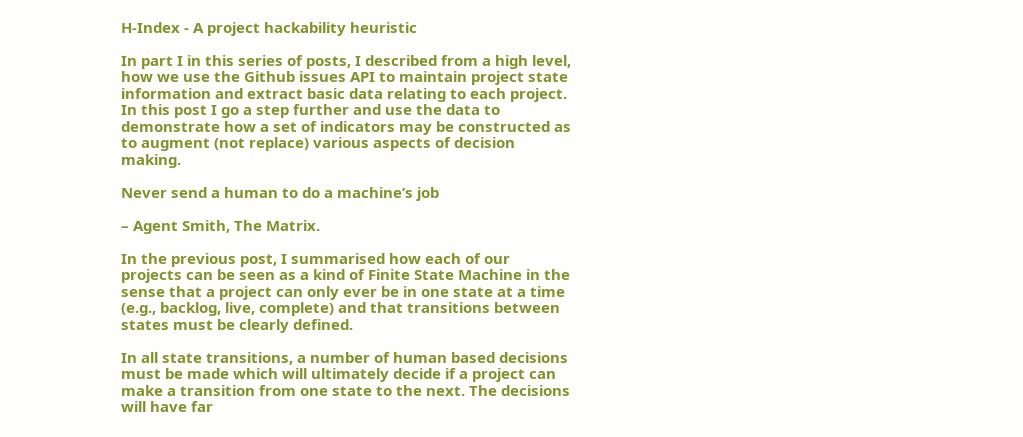H-Index - A project hackability heuristic

In part I in this series of posts, I described from a high level, how we use the Github issues API to maintain project state information and extract basic data relating to each project. In this post I go a step further and use the data to demonstrate how a set of indicators may be constructed as to augment (not replace) various aspects of decision making.

Never send a human to do a machine’s job

– Agent Smith, The Matrix.

In the previous post, I summarised how each of our projects can be seen as a kind of Finite State Machine in the sense that a project can only ever be in one state at a time (e.g., backlog, live, complete) and that transitions between states must be clearly defined.

In all state transitions, a number of human based decisions must be made which will ultimately decide if a project can make a transition from one state to the next. The decisions will have far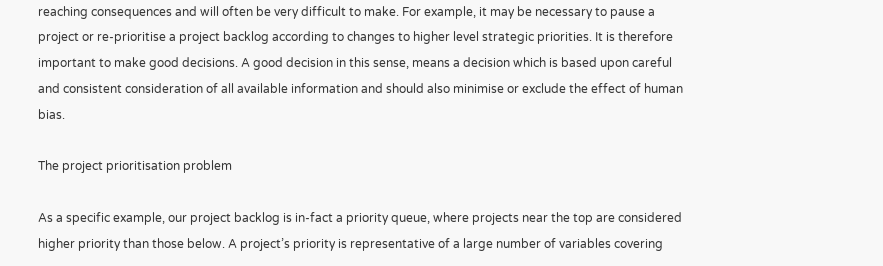reaching consequences and will often be very difficult to make. For example, it may be necessary to pause a project or re-prioritise a project backlog according to changes to higher level strategic priorities. It is therefore important to make good decisions. A good decision in this sense, means a decision which is based upon careful and consistent consideration of all available information and should also minimise or exclude the effect of human bias.

The project prioritisation problem

As a specific example, our project backlog is in-fact a priority queue, where projects near the top are considered higher priority than those below. A project’s priority is representative of a large number of variables covering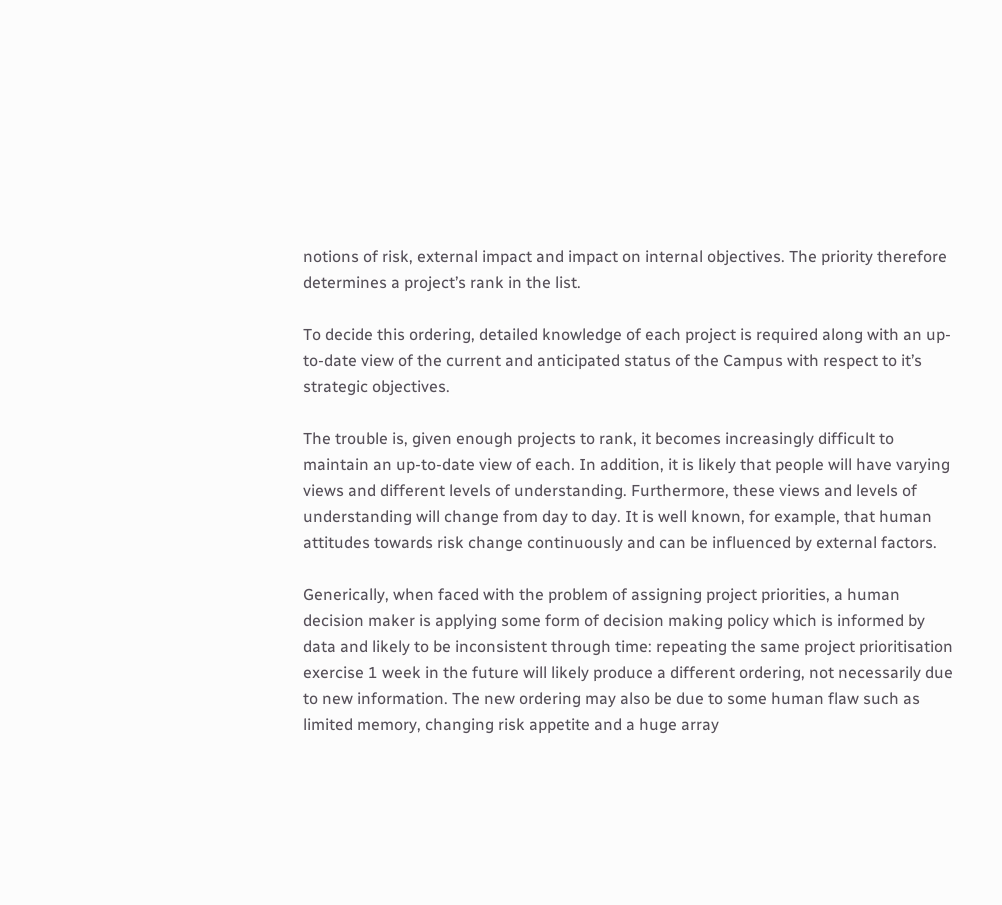notions of risk, external impact and impact on internal objectives. The priority therefore determines a project’s rank in the list.

To decide this ordering, detailed knowledge of each project is required along with an up-to-date view of the current and anticipated status of the Campus with respect to it’s strategic objectives.

The trouble is, given enough projects to rank, it becomes increasingly difficult to maintain an up-to-date view of each. In addition, it is likely that people will have varying views and different levels of understanding. Furthermore, these views and levels of understanding will change from day to day. It is well known, for example, that human attitudes towards risk change continuously and can be influenced by external factors.

Generically, when faced with the problem of assigning project priorities, a human decision maker is applying some form of decision making policy which is informed by data and likely to be inconsistent through time: repeating the same project prioritisation exercise 1 week in the future will likely produce a different ordering, not necessarily due to new information. The new ordering may also be due to some human flaw such as limited memory, changing risk appetite and a huge array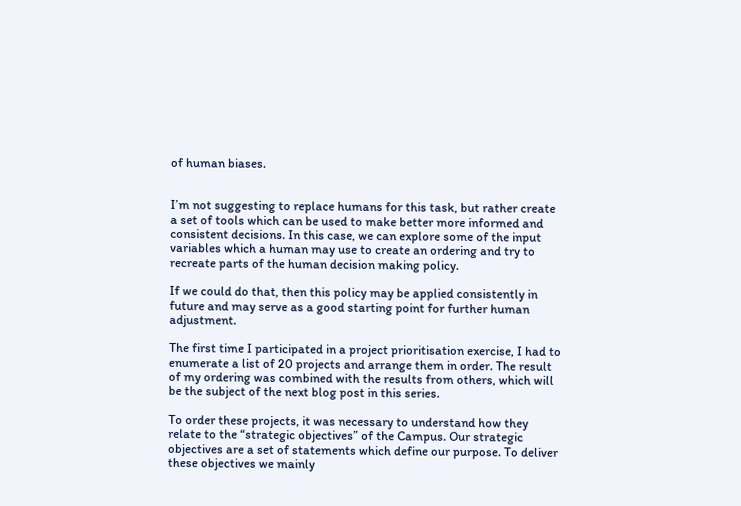of human biases.


I’m not suggesting to replace humans for this task, but rather create a set of tools which can be used to make better more informed and consistent decisions. In this case, we can explore some of the input variables which a human may use to create an ordering and try to recreate parts of the human decision making policy.

If we could do that, then this policy may be applied consistently in future and may serve as a good starting point for further human adjustment.

The first time I participated in a project prioritisation exercise, I had to enumerate a list of 20 projects and arrange them in order. The result of my ordering was combined with the results from others, which will be the subject of the next blog post in this series.

To order these projects, it was necessary to understand how they relate to the “strategic objectives” of the Campus. Our strategic objectives are a set of statements which define our purpose. To deliver these objectives we mainly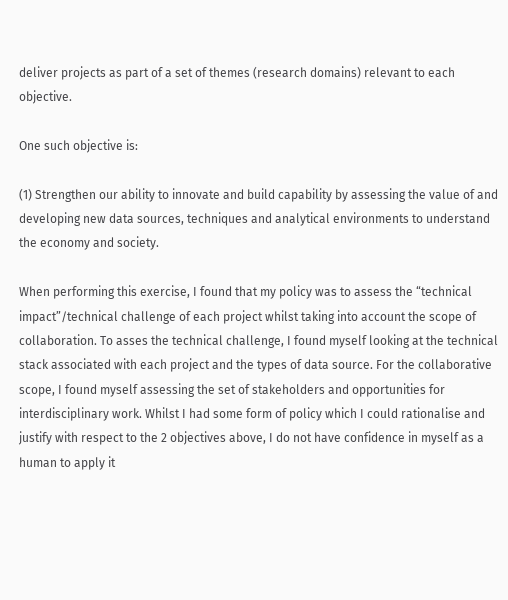deliver projects as part of a set of themes (research domains) relevant to each objective.

One such objective is:

(1) Strengthen our ability to innovate and build capability by assessing the value of and developing new data sources, techniques and analytical environments to understand the economy and society.

When performing this exercise, I found that my policy was to assess the “technical impact”/technical challenge of each project whilst taking into account the scope of collaboration. To asses the technical challenge, I found myself looking at the technical stack associated with each project and the types of data source. For the collaborative scope, I found myself assessing the set of stakeholders and opportunities for interdisciplinary work. Whilst I had some form of policy which I could rationalise and justify with respect to the 2 objectives above, I do not have confidence in myself as a human to apply it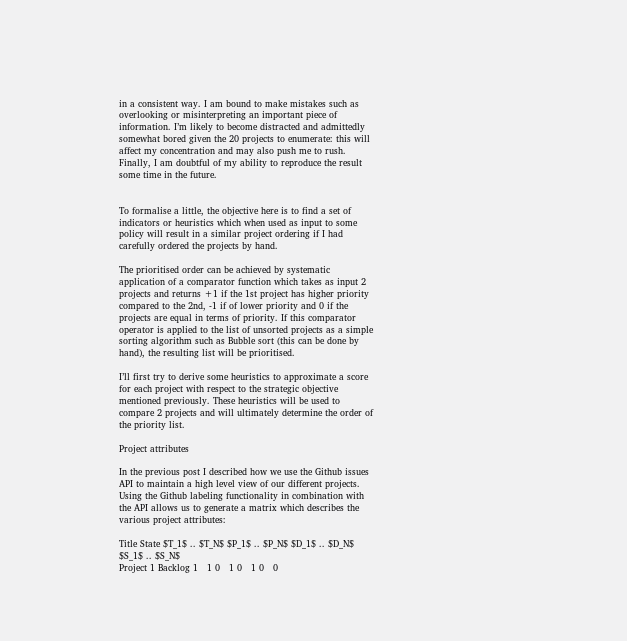in a consistent way. I am bound to make mistakes such as overlooking or misinterpreting an important piece of information. I’m likely to become distracted and admittedly somewhat bored given the 20 projects to enumerate: this will affect my concentration and may also push me to rush. Finally, I am doubtful of my ability to reproduce the result some time in the future.


To formalise a little, the objective here is to find a set of indicators or heuristics which when used as input to some policy will result in a similar project ordering if I had carefully ordered the projects by hand.

The prioritised order can be achieved by systematic application of a comparator function which takes as input 2 projects and returns +1 if the 1st project has higher priority compared to the 2nd, -1 if of lower priority and 0 if the projects are equal in terms of priority. If this comparator operator is applied to the list of unsorted projects as a simple sorting algorithm such as Bubble sort (this can be done by hand), the resulting list will be prioritised.

I’ll first try to derive some heuristics to approximate a score for each project with respect to the strategic objective mentioned previously. These heuristics will be used to compare 2 projects and will ultimately determine the order of the priority list.

Project attributes

In the previous post I described how we use the Github issues API to maintain a high level view of our different projects. Using the Github labeling functionality in combination with the API allows us to generate a matrix which describes the various project attributes:

Title State $T_1$ .. $T_N$ $P_1$ .. $P_N$ $D_1$ .. $D_N$ $S_1$ .. $S_N$
Project 1 Backlog 1   1 0   1 0   1 0   0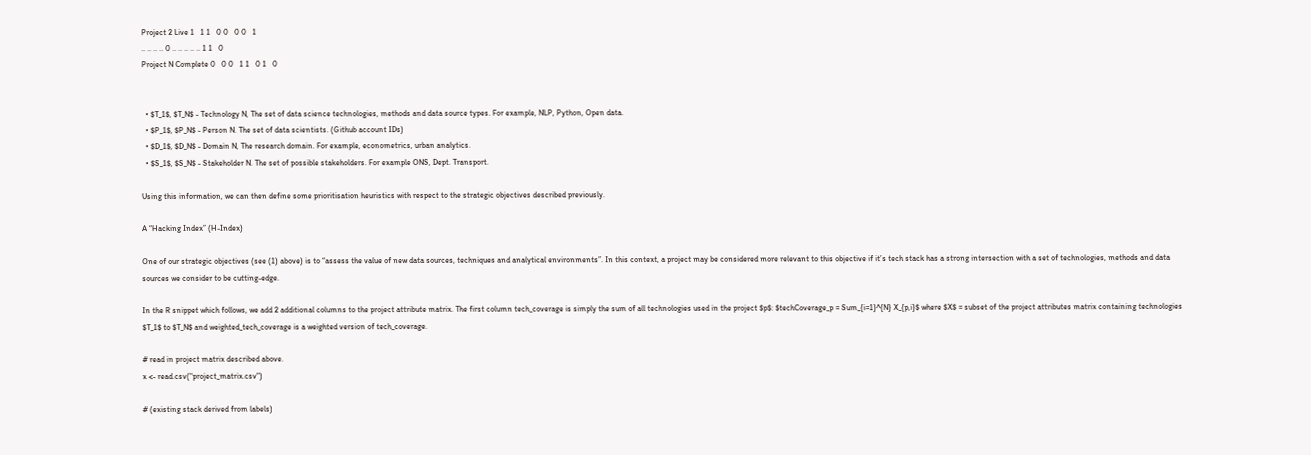Project 2 Live 1   1 1   0 0   0 0   1
.. .. .. .. 0 .. .. .. .. .. 1 1   0
Project N Complete 0   0 0   1 1   0 1   0


  • $T_1$, $T_N$ - Technology N, The set of data science technologies, methods and data source types. For example, NLP, Python, Open data.
  • $P_1$, $P_N$ - Person N. The set of data scientists. (Github account IDs)
  • $D_1$, $D_N$ - Domain N, The research domain. For example, econometrics, urban analytics.
  • $S_1$, $S_N$ - Stakeholder N. The set of possible stakeholders. For example ONS, Dept. Transport.

Using this information, we can then define some prioritisation heuristics with respect to the strategic objectives described previously.

A “Hacking Index” (H-Index)

One of our strategic objectives (see (1) above) is to “assess the value of new data sources, techniques and analytical environments”. In this context, a project may be considered more relevant to this objective if it’s tech stack has a strong intersection with a set of technologies, methods and data sources we consider to be cutting-edge.

In the R snippet which follows, we add 2 additional columns to the project attribute matrix. The first column tech_coverage is simply the sum of all technologies used in the project $p$: $techCoverage_p = Sum_{i=1}^{N} X_{p,i}$ where $X$ = subset of the project attributes matrix containing technologies $T_1$ to $T_N$ and weighted_tech_coverage is a weighted version of tech_coverage.

# read in project matrix described above.
x <- read.csv("project_matrix.csv")

# (existing stack derived from labels)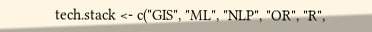tech.stack <- c("GIS", "ML", "NLP", "OR", "R",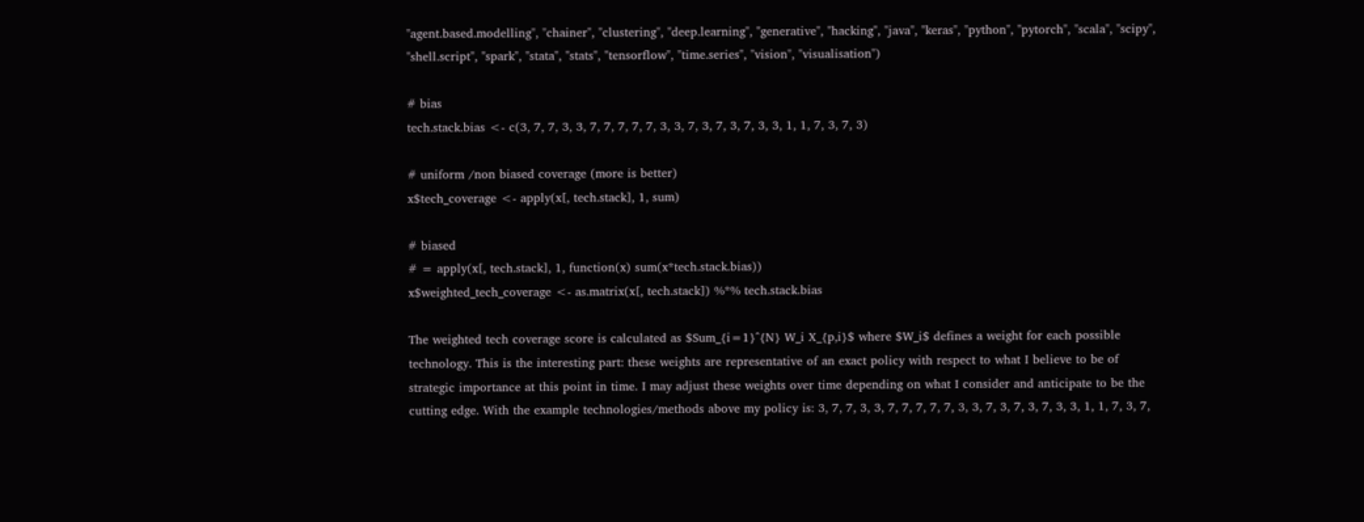"agent.based.modelling", "chainer", "clustering", "deep.learning", "generative", "hacking", "java", "keras", "python", "pytorch", "scala", "scipy", "shell.script", "spark", "stata", "stats", "tensorflow", "time.series", "vision", "visualisation")

# bias
tech.stack.bias <- c(3, 7, 7, 3, 3, 7, 7, 7, 7, 7, 3, 3, 7, 3, 7, 3, 7, 3, 3, 1, 1, 7, 3, 7, 3)

# uniform /non biased coverage (more is better)
x$tech_coverage <- apply(x[, tech.stack], 1, sum)

# biased
# = apply(x[, tech.stack], 1, function(x) sum(x*tech.stack.bias))
x$weighted_tech_coverage <- as.matrix(x[, tech.stack]) %*% tech.stack.bias

The weighted tech coverage score is calculated as $Sum_{i=1}^{N} W_i X_{p,i}$ where $W_i$ defines a weight for each possible technology. This is the interesting part: these weights are representative of an exact policy with respect to what I believe to be of strategic importance at this point in time. I may adjust these weights over time depending on what I consider and anticipate to be the cutting edge. With the example technologies/methods above my policy is: 3, 7, 7, 3, 3, 7, 7, 7, 7, 7, 3, 3, 7, 3, 7, 3, 7, 3, 3, 1, 1, 7, 3, 7,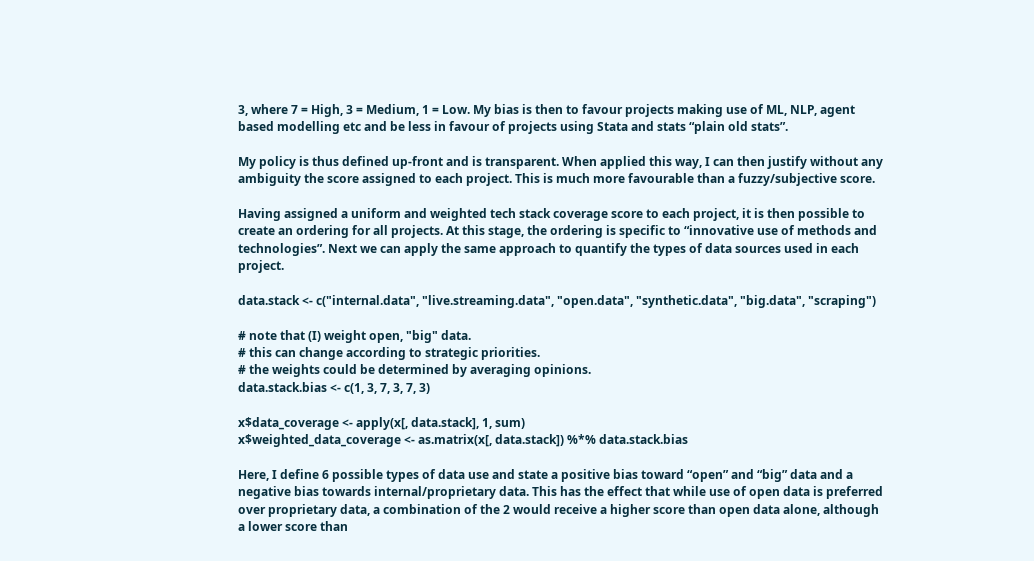3, where 7 = High, 3 = Medium, 1 = Low. My bias is then to favour projects making use of ML, NLP, agent based modelling etc and be less in favour of projects using Stata and stats “plain old stats”.

My policy is thus defined up-front and is transparent. When applied this way, I can then justify without any ambiguity the score assigned to each project. This is much more favourable than a fuzzy/subjective score.

Having assigned a uniform and weighted tech stack coverage score to each project, it is then possible to create an ordering for all projects. At this stage, the ordering is specific to “innovative use of methods and technologies”. Next we can apply the same approach to quantify the types of data sources used in each project.

data.stack <- c("internal.data", "live.streaming.data", "open.data", "synthetic.data", "big.data", "scraping")

# note that (I) weight open, "big" data.
# this can change according to strategic priorities.
# the weights could be determined by averaging opinions.
data.stack.bias <- c(1, 3, 7, 3, 7, 3)

x$data_coverage <- apply(x[, data.stack], 1, sum)
x$weighted_data_coverage <- as.matrix(x[, data.stack]) %*% data.stack.bias

Here, I define 6 possible types of data use and state a positive bias toward “open” and “big” data and a negative bias towards internal/proprietary data. This has the effect that while use of open data is preferred over proprietary data, a combination of the 2 would receive a higher score than open data alone, although a lower score than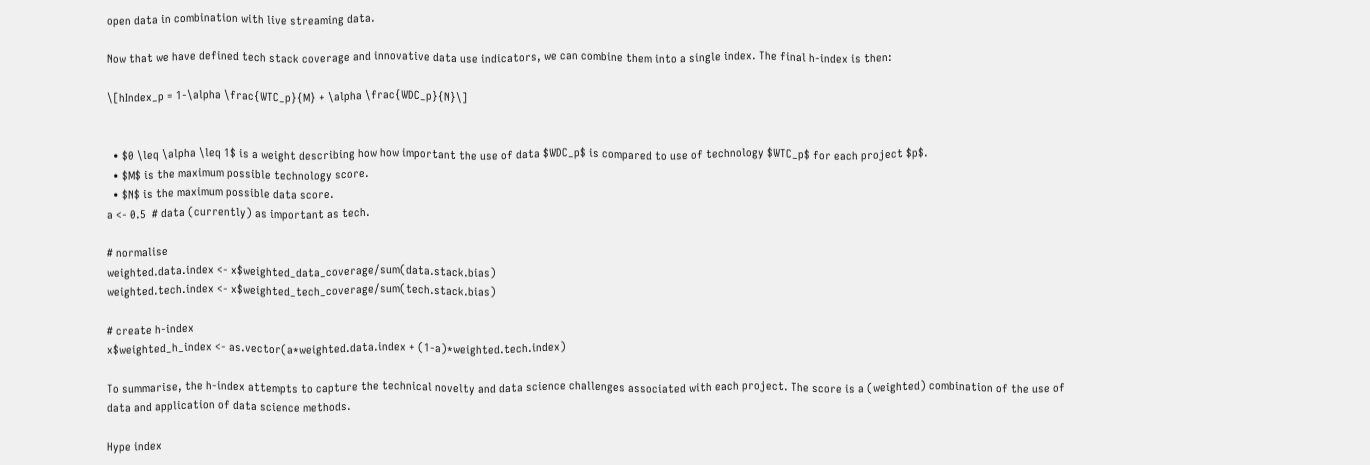open data in combination with live streaming data.

Now that we have defined tech stack coverage and innovative data use indicators, we can combine them into a single index. The final h-index is then:

\[hIndex_p = 1-\alpha \frac{WTC_p}{M} + \alpha \frac{WDC_p}{N}\]


  • $0 \leq \alpha \leq 1$ is a weight describing how how important the use of data $WDC_p$ is compared to use of technology $WTC_p$ for each project $p$.
  • $M$ is the maximum possible technology score.
  • $N$ is the maximum possible data score.
a <- 0.5  # data (currently) as important as tech.

# normalise
weighted.data.index <- x$weighted_data_coverage/sum(data.stack.bias)
weighted.tech.index <- x$weighted_tech_coverage/sum(tech.stack.bias)

# create h-index
x$weighted_h_index <- as.vector(a*weighted.data.index + (1-a)*weighted.tech.index)

To summarise, the h-index attempts to capture the technical novelty and data science challenges associated with each project. The score is a (weighted) combination of the use of data and application of data science methods.

Hype index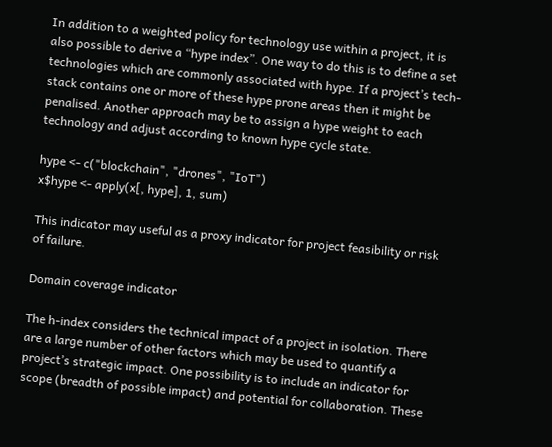In addition to a weighted policy for technology use within a project, it is also possible to derive a “hype index”. One way to do this is to define a set technologies which are commonly associated with hype. If a project’s tech-stack contains one or more of these hype prone areas then it might be penalised. Another approach may be to assign a hype weight to each technology and adjust according to known hype cycle state.

hype <- c("blockchain", "drones", "IoT")
x$hype <- apply(x[, hype], 1, sum)

This indicator may useful as a proxy indicator for project feasibility or risk of failure.

Domain coverage indicator

The h-index considers the technical impact of a project in isolation. There are a large number of other factors which may be used to quantify a project’s strategic impact. One possibility is to include an indicator for scope (breadth of possible impact) and potential for collaboration. These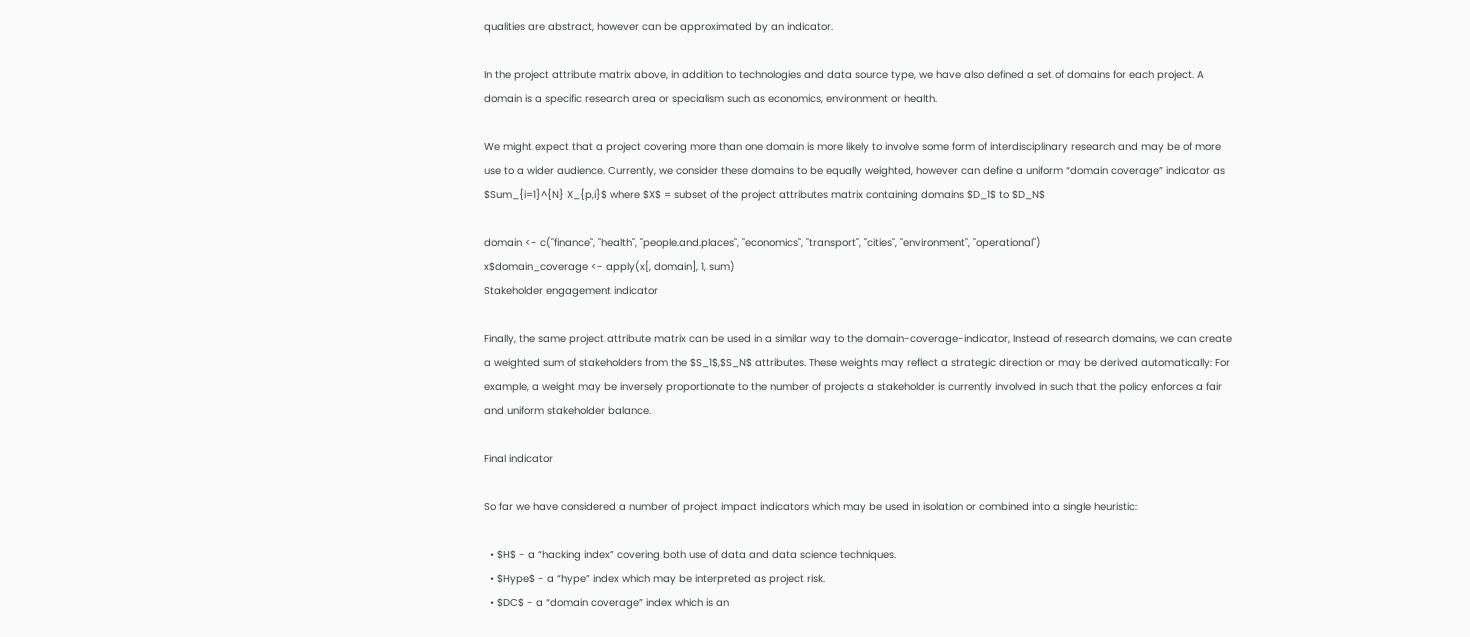qualities are abstract, however can be approximated by an indicator.

In the project attribute matrix above, in addition to technologies and data source type, we have also defined a set of domains for each project. A domain is a specific research area or specialism such as economics, environment or health.

We might expect that a project covering more than one domain is more likely to involve some form of interdisciplinary research and may be of more use to a wider audience. Currently, we consider these domains to be equally weighted, however can define a uniform “domain coverage” indicator as $Sum_{i=1}^{N} X_{p,i}$ where $X$ = subset of the project attributes matrix containing domains $D_1$ to $D_N$

domain <- c("finance", "health", "people.and.places", "economics", "transport", "cities", "environment", "operational")
x$domain_coverage <- apply(x[, domain], 1, sum)
Stakeholder engagement indicator

Finally, the same project attribute matrix can be used in a similar way to the domain-coverage-indicator, Instead of research domains, we can create a weighted sum of stakeholders from the $S_1$,$S_N$ attributes. These weights may reflect a strategic direction or may be derived automatically: For example, a weight may be inversely proportionate to the number of projects a stakeholder is currently involved in such that the policy enforces a fair and uniform stakeholder balance.

Final indicator

So far we have considered a number of project impact indicators which may be used in isolation or combined into a single heuristic:

  • $H$ - a “hacking index” covering both use of data and data science techniques.
  • $Hype$ - a “hype” index which may be interpreted as project risk.
  • $DC$ - a “domain coverage” index which is an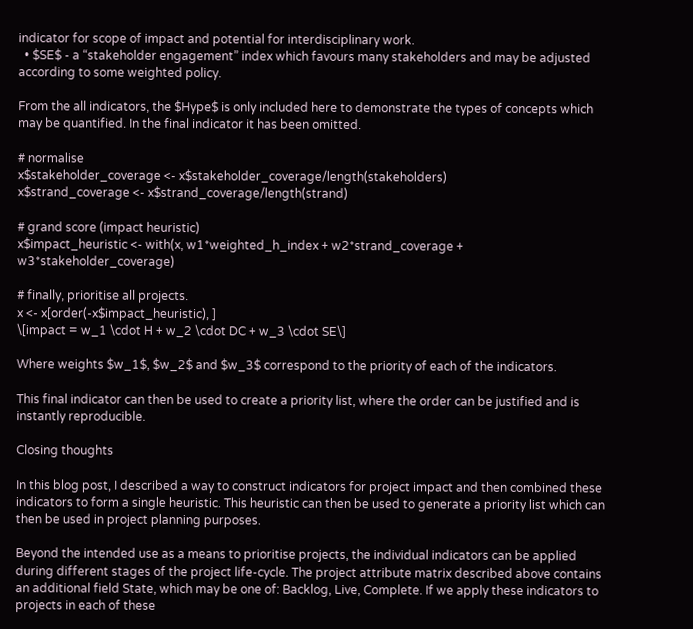indicator for scope of impact and potential for interdisciplinary work.
  • $SE$ - a “stakeholder engagement” index which favours many stakeholders and may be adjusted according to some weighted policy.

From the all indicators, the $Hype$ is only included here to demonstrate the types of concepts which may be quantified. In the final indicator it has been omitted.

# normalise
x$stakeholder_coverage <- x$stakeholder_coverage/length(stakeholders)
x$strand_coverage <- x$strand_coverage/length(strand)

# grand score (impact heuristic)
x$impact_heuristic <- with(x, w1*weighted_h_index + w2*strand_coverage + w3*stakeholder_coverage)

# finally, prioritise all projects.
x <- x[order(-x$impact_heuristic), ]
\[impact = w_1 \cdot H + w_2 \cdot DC + w_3 \cdot SE\]

Where weights $w_1$, $w_2$ and $w_3$ correspond to the priority of each of the indicators.

This final indicator can then be used to create a priority list, where the order can be justified and is instantly reproducible.

Closing thoughts

In this blog post, I described a way to construct indicators for project impact and then combined these indicators to form a single heuristic. This heuristic can then be used to generate a priority list which can then be used in project planning purposes.

Beyond the intended use as a means to prioritise projects, the individual indicators can be applied during different stages of the project life-cycle. The project attribute matrix described above contains an additional field State, which may be one of: Backlog, Live, Complete. If we apply these indicators to projects in each of these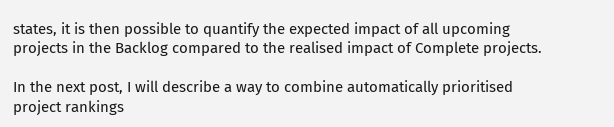states, it is then possible to quantify the expected impact of all upcoming projects in the Backlog compared to the realised impact of Complete projects.

In the next post, I will describe a way to combine automatically prioritised project rankings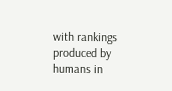with rankings produced by humans in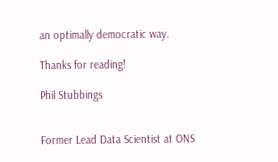an optimally democratic way.

Thanks for reading!

Phil Stubbings


Former Lead Data Scientist at ONS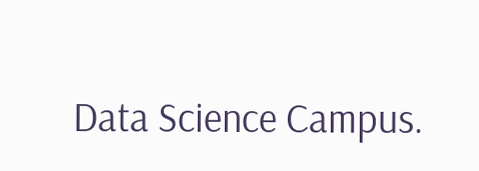Data Science Campus.